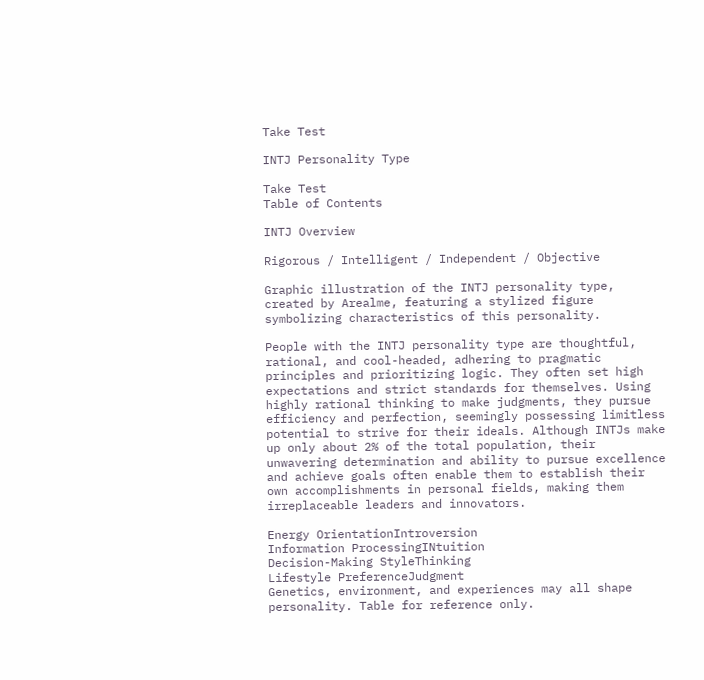Take Test

INTJ Personality Type

Take Test
Table of Contents

INTJ Overview

Rigorous / Intelligent / Independent / Objective

Graphic illustration of the INTJ personality type, created by Arealme, featuring a stylized figure symbolizing characteristics of this personality.

People with the INTJ personality type are thoughtful, rational, and cool-headed, adhering to pragmatic principles and prioritizing logic. They often set high expectations and strict standards for themselves. Using highly rational thinking to make judgments, they pursue efficiency and perfection, seemingly possessing limitless potential to strive for their ideals. Although INTJs make up only about 2% of the total population, their unwavering determination and ability to pursue excellence and achieve goals often enable them to establish their own accomplishments in personal fields, making them irreplaceable leaders and innovators.

Energy OrientationIntroversion
Information ProcessingINtuition
Decision-Making StyleThinking
Lifestyle PreferenceJudgment
Genetics, environment, and experiences may all shape personality. Table for reference only.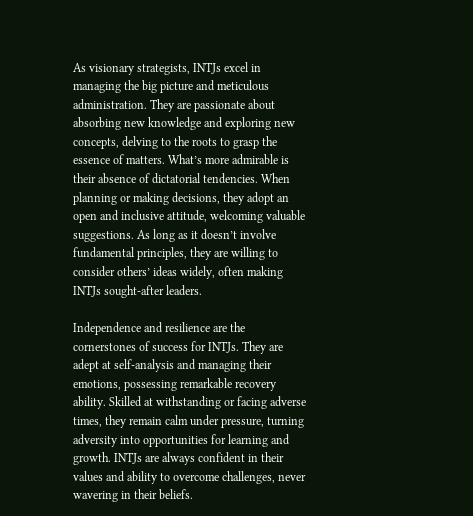As visionary strategists, INTJs excel in managing the big picture and meticulous administration. They are passionate about absorbing new knowledge and exploring new concepts, delving to the roots to grasp the essence of matters. What’s more admirable is their absence of dictatorial tendencies. When planning or making decisions, they adopt an open and inclusive attitude, welcoming valuable suggestions. As long as it doesn’t involve fundamental principles, they are willing to consider others’ ideas widely, often making INTJs sought-after leaders.

Independence and resilience are the cornerstones of success for INTJs. They are adept at self-analysis and managing their emotions, possessing remarkable recovery ability. Skilled at withstanding or facing adverse times, they remain calm under pressure, turning adversity into opportunities for learning and growth. INTJs are always confident in their values and ability to overcome challenges, never wavering in their beliefs.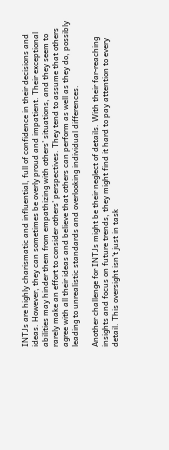INTJs are highly charismatic and influential, full of confidence in their decisions and ideas. However, they can sometimes be overly proud and impatient. Their exceptional abilities may hinder them from empathizing with others’ situations, and they seem to rarely make an effort to consider others’ perspectives. They tend to assume that others agree with all their ideas and believe that others can perform as well as they do, possibly leading to unrealistic standards and overlooking individual differences.

Another challenge for INTJs might be their neglect of details. With their far-reaching insights and focus on future trends, they might find it hard to pay attention to every detail. This oversight isn’t just in task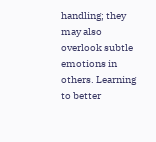handling; they may also overlook subtle emotions in others. Learning to better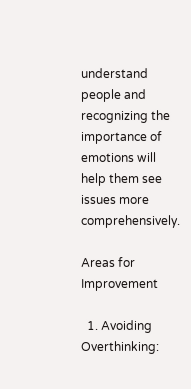understand people and recognizing the importance of emotions will help them see issues more comprehensively.

Areas for Improvement

  1. Avoiding Overthinking: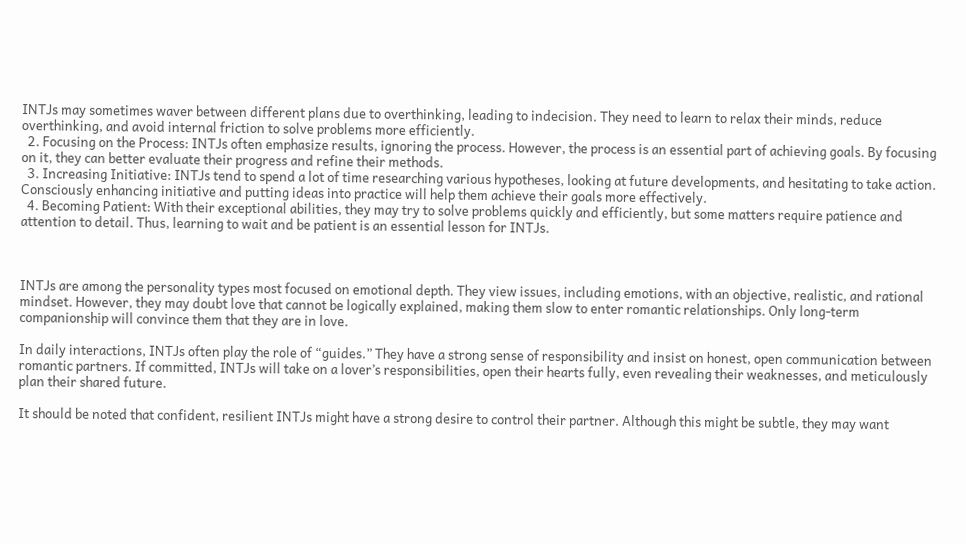INTJs may sometimes waver between different plans due to overthinking, leading to indecision. They need to learn to relax their minds, reduce overthinking, and avoid internal friction to solve problems more efficiently.
  2. Focusing on the Process: INTJs often emphasize results, ignoring the process. However, the process is an essential part of achieving goals. By focusing on it, they can better evaluate their progress and refine their methods.
  3. Increasing Initiative: INTJs tend to spend a lot of time researching various hypotheses, looking at future developments, and hesitating to take action. Consciously enhancing initiative and putting ideas into practice will help them achieve their goals more effectively.
  4. Becoming Patient: With their exceptional abilities, they may try to solve problems quickly and efficiently, but some matters require patience and attention to detail. Thus, learning to wait and be patient is an essential lesson for INTJs.



INTJs are among the personality types most focused on emotional depth. They view issues, including emotions, with an objective, realistic, and rational mindset. However, they may doubt love that cannot be logically explained, making them slow to enter romantic relationships. Only long-term companionship will convince them that they are in love.

In daily interactions, INTJs often play the role of “guides.” They have a strong sense of responsibility and insist on honest, open communication between romantic partners. If committed, INTJs will take on a lover’s responsibilities, open their hearts fully, even revealing their weaknesses, and meticulously plan their shared future.

It should be noted that confident, resilient INTJs might have a strong desire to control their partner. Although this might be subtle, they may want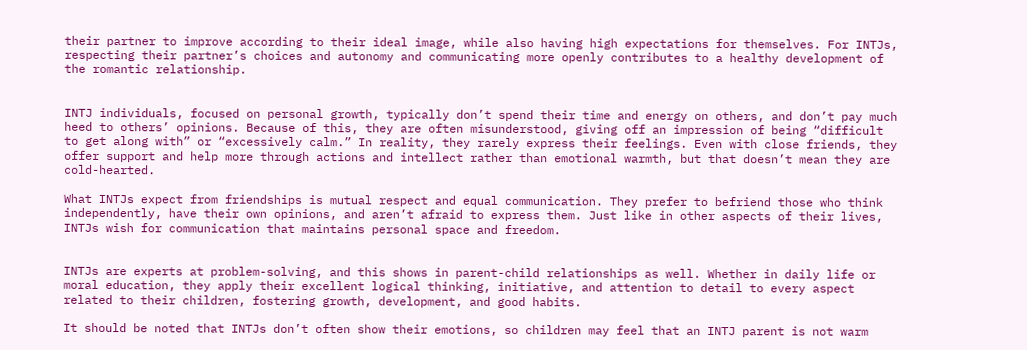their partner to improve according to their ideal image, while also having high expectations for themselves. For INTJs, respecting their partner’s choices and autonomy and communicating more openly contributes to a healthy development of the romantic relationship.


INTJ individuals, focused on personal growth, typically don’t spend their time and energy on others, and don’t pay much heed to others’ opinions. Because of this, they are often misunderstood, giving off an impression of being “difficult to get along with” or “excessively calm.” In reality, they rarely express their feelings. Even with close friends, they offer support and help more through actions and intellect rather than emotional warmth, but that doesn’t mean they are cold-hearted.

What INTJs expect from friendships is mutual respect and equal communication. They prefer to befriend those who think independently, have their own opinions, and aren’t afraid to express them. Just like in other aspects of their lives, INTJs wish for communication that maintains personal space and freedom.


INTJs are experts at problem-solving, and this shows in parent-child relationships as well. Whether in daily life or moral education, they apply their excellent logical thinking, initiative, and attention to detail to every aspect related to their children, fostering growth, development, and good habits.

It should be noted that INTJs don’t often show their emotions, so children may feel that an INTJ parent is not warm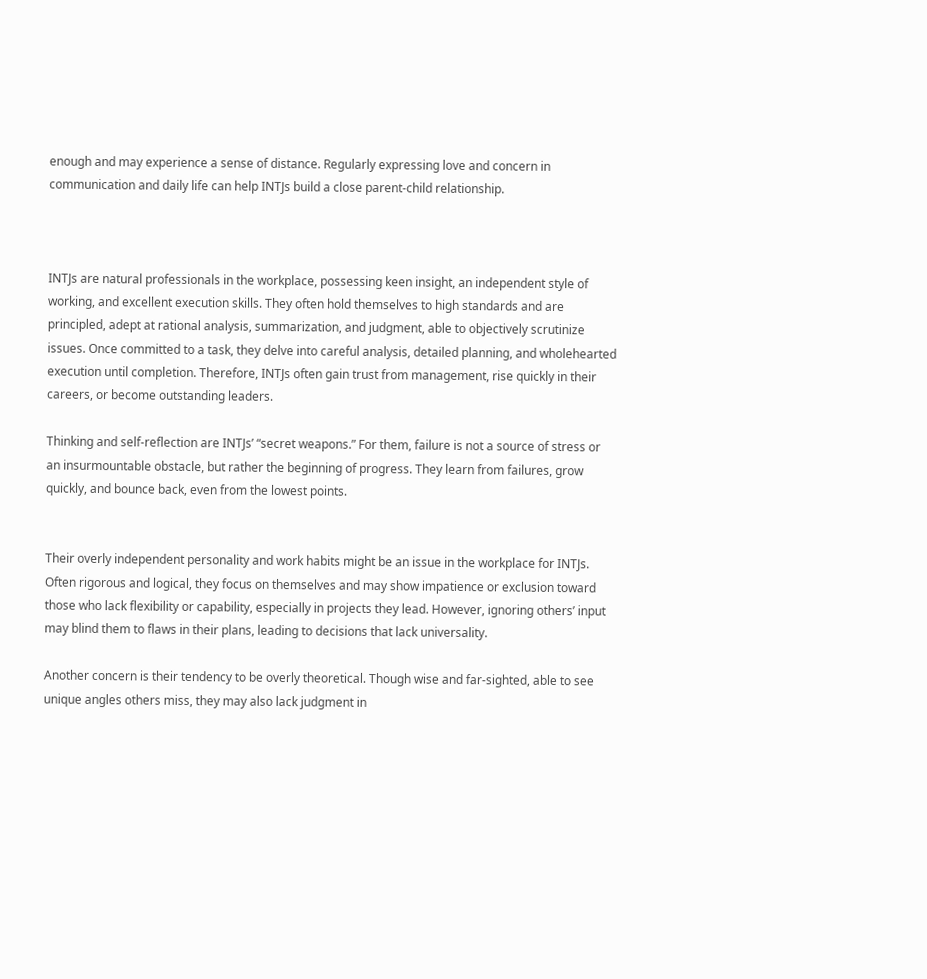enough and may experience a sense of distance. Regularly expressing love and concern in communication and daily life can help INTJs build a close parent-child relationship.



INTJs are natural professionals in the workplace, possessing keen insight, an independent style of working, and excellent execution skills. They often hold themselves to high standards and are principled, adept at rational analysis, summarization, and judgment, able to objectively scrutinize issues. Once committed to a task, they delve into careful analysis, detailed planning, and wholehearted execution until completion. Therefore, INTJs often gain trust from management, rise quickly in their careers, or become outstanding leaders.

Thinking and self-reflection are INTJs’ “secret weapons.” For them, failure is not a source of stress or an insurmountable obstacle, but rather the beginning of progress. They learn from failures, grow quickly, and bounce back, even from the lowest points.


Their overly independent personality and work habits might be an issue in the workplace for INTJs. Often rigorous and logical, they focus on themselves and may show impatience or exclusion toward those who lack flexibility or capability, especially in projects they lead. However, ignoring others’ input may blind them to flaws in their plans, leading to decisions that lack universality.

Another concern is their tendency to be overly theoretical. Though wise and far-sighted, able to see unique angles others miss, they may also lack judgment in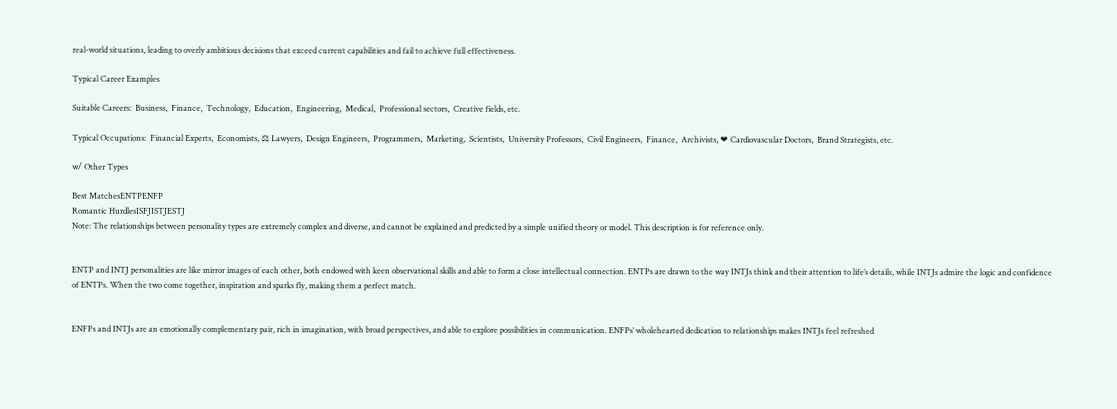real-world situations, leading to overly ambitious decisions that exceed current capabilities and fail to achieve full effectiveness.

Typical Career Examples

Suitable Careers:  Business,  Finance,  Technology,  Education,  Engineering,  Medical,  Professional sectors,  Creative fields, etc.

Typical Occupations:  Financial Experts,  Economists, ⚖ Lawyers,  Design Engineers,  Programmers,  Marketing,  Scientists,  University Professors,  Civil Engineers,  Finance,  Archivists, ❤ Cardiovascular Doctors,  Brand Strategists, etc.

w/ Other Types

Best MatchesENTPENFP
Romantic HurdlesISFJISTJESTJ
Note: The relationships between personality types are extremely complex and diverse, and cannot be explained and predicted by a simple unified theory or model. This description is for reference only.


ENTP and INTJ personalities are like mirror images of each other, both endowed with keen observational skills and able to form a close intellectual connection. ENTPs are drawn to the way INTJs think and their attention to life’s details, while INTJs admire the logic and confidence of ENTPs. When the two come together, inspiration and sparks fly, making them a perfect match.


ENFPs and INTJs are an emotionally complementary pair, rich in imagination, with broad perspectives, and able to explore possibilities in communication. ENFPs’ wholehearted dedication to relationships makes INTJs feel refreshed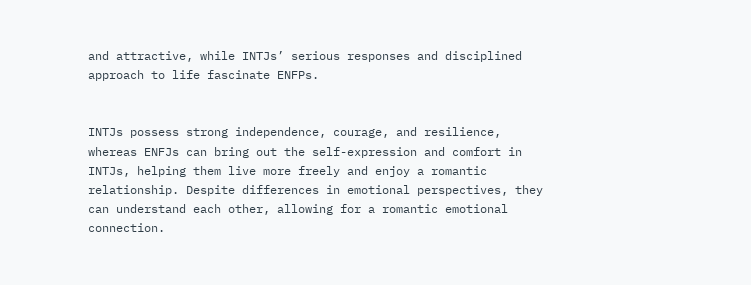and attractive, while INTJs’ serious responses and disciplined approach to life fascinate ENFPs.


INTJs possess strong independence, courage, and resilience, whereas ENFJs can bring out the self-expression and comfort in INTJs, helping them live more freely and enjoy a romantic relationship. Despite differences in emotional perspectives, they can understand each other, allowing for a romantic emotional connection.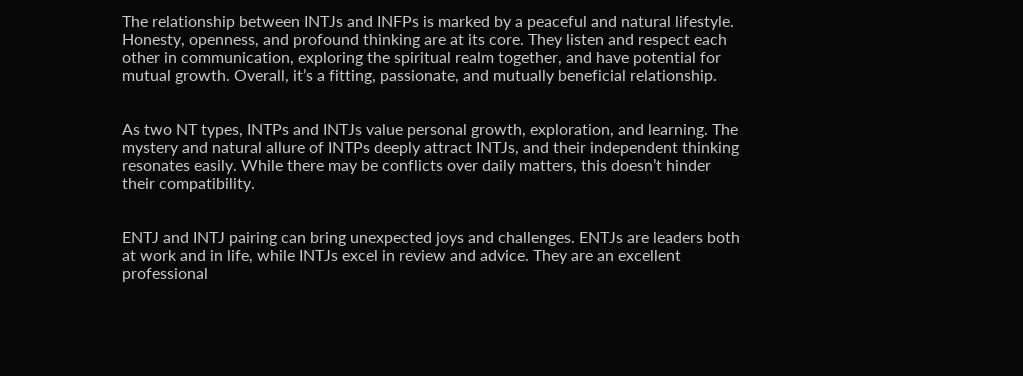The relationship between INTJs and INFPs is marked by a peaceful and natural lifestyle. Honesty, openness, and profound thinking are at its core. They listen and respect each other in communication, exploring the spiritual realm together, and have potential for mutual growth. Overall, it’s a fitting, passionate, and mutually beneficial relationship.


As two NT types, INTPs and INTJs value personal growth, exploration, and learning. The mystery and natural allure of INTPs deeply attract INTJs, and their independent thinking resonates easily. While there may be conflicts over daily matters, this doesn’t hinder their compatibility.


ENTJ and INTJ pairing can bring unexpected joys and challenges. ENTJs are leaders both at work and in life, while INTJs excel in review and advice. They are an excellent professional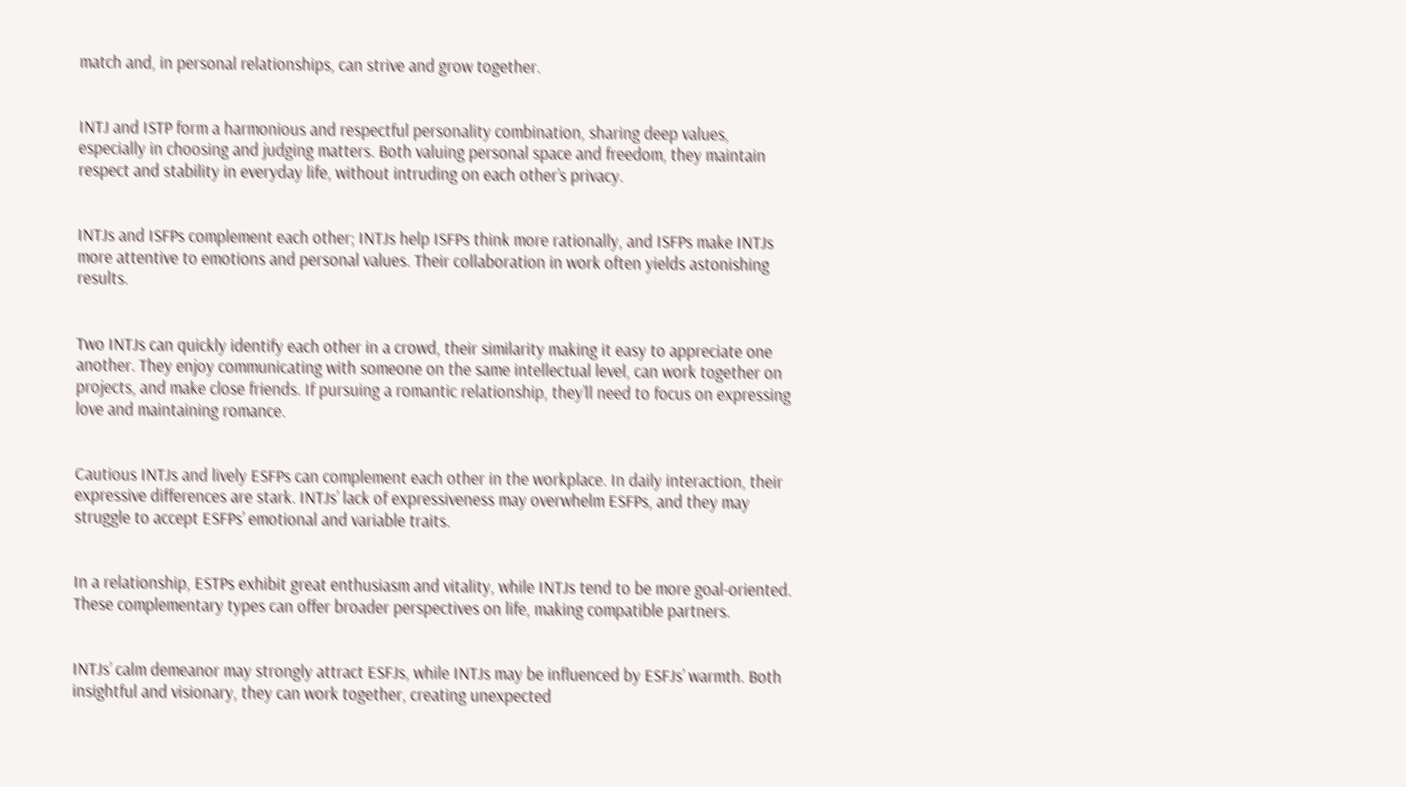match and, in personal relationships, can strive and grow together.


INTJ and ISTP form a harmonious and respectful personality combination, sharing deep values, especially in choosing and judging matters. Both valuing personal space and freedom, they maintain respect and stability in everyday life, without intruding on each other’s privacy.


INTJs and ISFPs complement each other; INTJs help ISFPs think more rationally, and ISFPs make INTJs more attentive to emotions and personal values. Their collaboration in work often yields astonishing results.


Two INTJs can quickly identify each other in a crowd, their similarity making it easy to appreciate one another. They enjoy communicating with someone on the same intellectual level, can work together on projects, and make close friends. If pursuing a romantic relationship, they’ll need to focus on expressing love and maintaining romance.


Cautious INTJs and lively ESFPs can complement each other in the workplace. In daily interaction, their expressive differences are stark. INTJs’ lack of expressiveness may overwhelm ESFPs, and they may struggle to accept ESFPs’ emotional and variable traits.


In a relationship, ESTPs exhibit great enthusiasm and vitality, while INTJs tend to be more goal-oriented. These complementary types can offer broader perspectives on life, making compatible partners.


INTJs’ calm demeanor may strongly attract ESFJs, while INTJs may be influenced by ESFJs’ warmth. Both insightful and visionary, they can work together, creating unexpected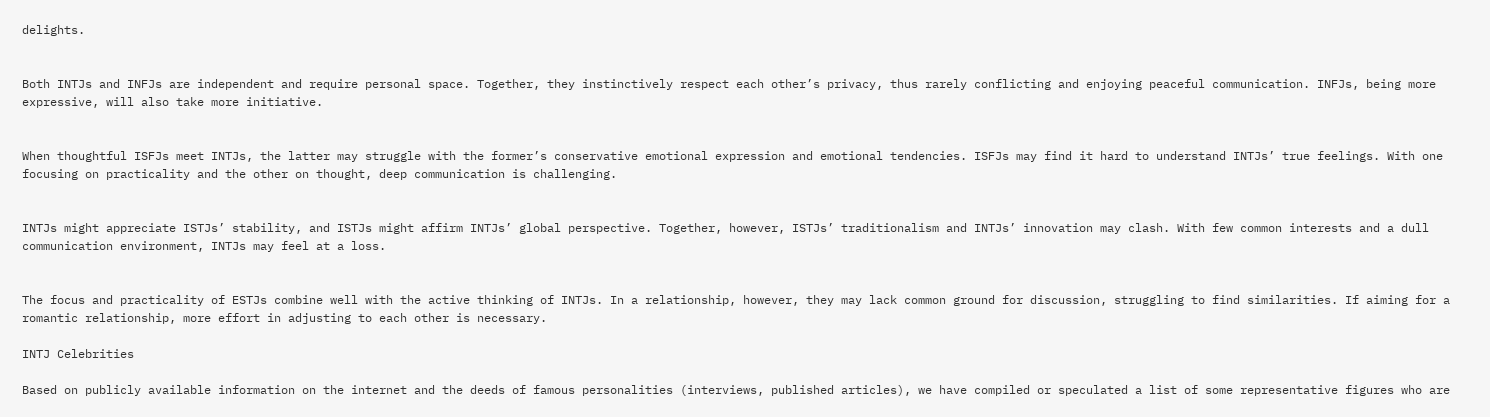delights.


Both INTJs and INFJs are independent and require personal space. Together, they instinctively respect each other’s privacy, thus rarely conflicting and enjoying peaceful communication. INFJs, being more expressive, will also take more initiative.


When thoughtful ISFJs meet INTJs, the latter may struggle with the former’s conservative emotional expression and emotional tendencies. ISFJs may find it hard to understand INTJs’ true feelings. With one focusing on practicality and the other on thought, deep communication is challenging.


INTJs might appreciate ISTJs’ stability, and ISTJs might affirm INTJs’ global perspective. Together, however, ISTJs’ traditionalism and INTJs’ innovation may clash. With few common interests and a dull communication environment, INTJs may feel at a loss.


The focus and practicality of ESTJs combine well with the active thinking of INTJs. In a relationship, however, they may lack common ground for discussion, struggling to find similarities. If aiming for a romantic relationship, more effort in adjusting to each other is necessary.

INTJ Celebrities

Based on publicly available information on the internet and the deeds of famous personalities (interviews, published articles), we have compiled or speculated a list of some representative figures who are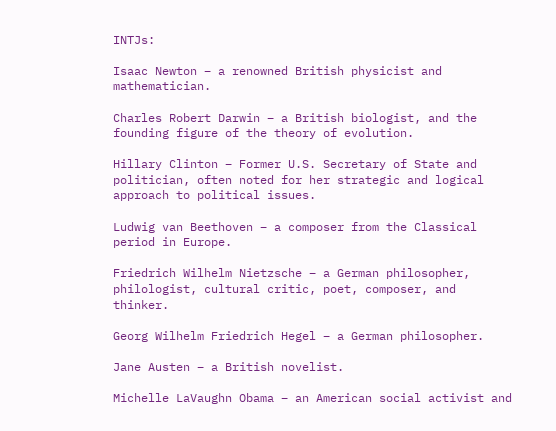INTJs:

Isaac Newton – a renowned British physicist and mathematician.

Charles Robert Darwin – a British biologist, and the founding figure of the theory of evolution.

Hillary Clinton – Former U.S. Secretary of State and politician, often noted for her strategic and logical approach to political issues.

Ludwig van Beethoven – a composer from the Classical period in Europe.

Friedrich Wilhelm Nietzsche – a German philosopher, philologist, cultural critic, poet, composer, and thinker.

Georg Wilhelm Friedrich Hegel – a German philosopher.

Jane Austen – a British novelist.

Michelle LaVaughn Obama – an American social activist and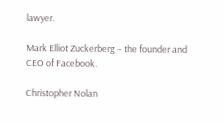lawyer.

Mark Elliot Zuckerberg – the founder and CEO of Facebook.

Christopher Nolan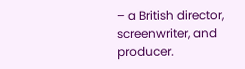– a British director, screenwriter, and producer.